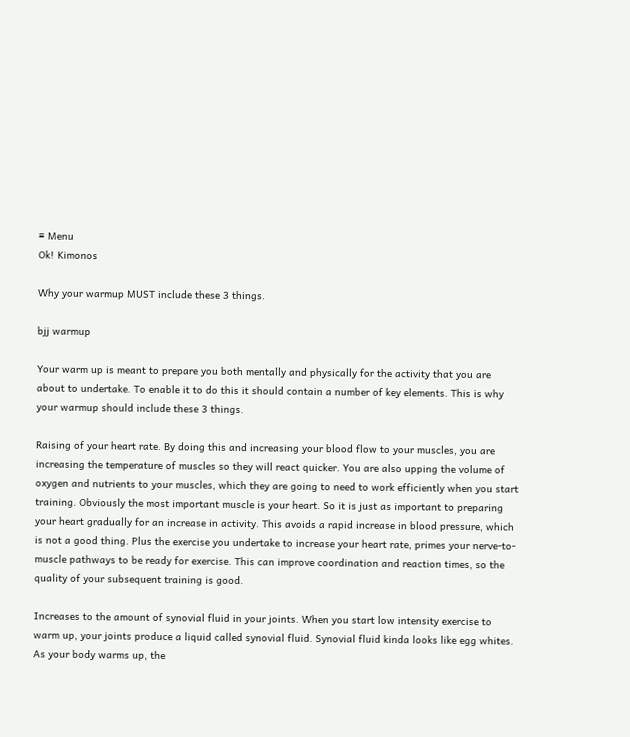≡ Menu
Ok! Kimonos

Why your warmup MUST include these 3 things.

bjj warmup

Your warm up is meant to prepare you both mentally and physically for the activity that you are about to undertake. To enable it to do this it should contain a number of key elements. This is why your warmup should include these 3 things.

Raising of your heart rate. By doing this and increasing your blood flow to your muscles, you are increasing the temperature of muscles so they will react quicker. You are also upping the volume of oxygen and nutrients to your muscles, which they are going to need to work efficiently when you start training. Obviously the most important muscle is your heart. So it is just as important to preparing your heart gradually for an increase in activity. This avoids a rapid increase in blood pressure, which is not a good thing. Plus the exercise you undertake to increase your heart rate, primes your nerve-to-muscle pathways to be ready for exercise. This can improve coordination and reaction times, so the quality of your subsequent training is good.

Increases to the amount of synovial fluid in your joints. When you start low intensity exercise to warm up, your joints produce a liquid called synovial fluid. Synovial fluid kinda looks like egg whites. As your body warms up, the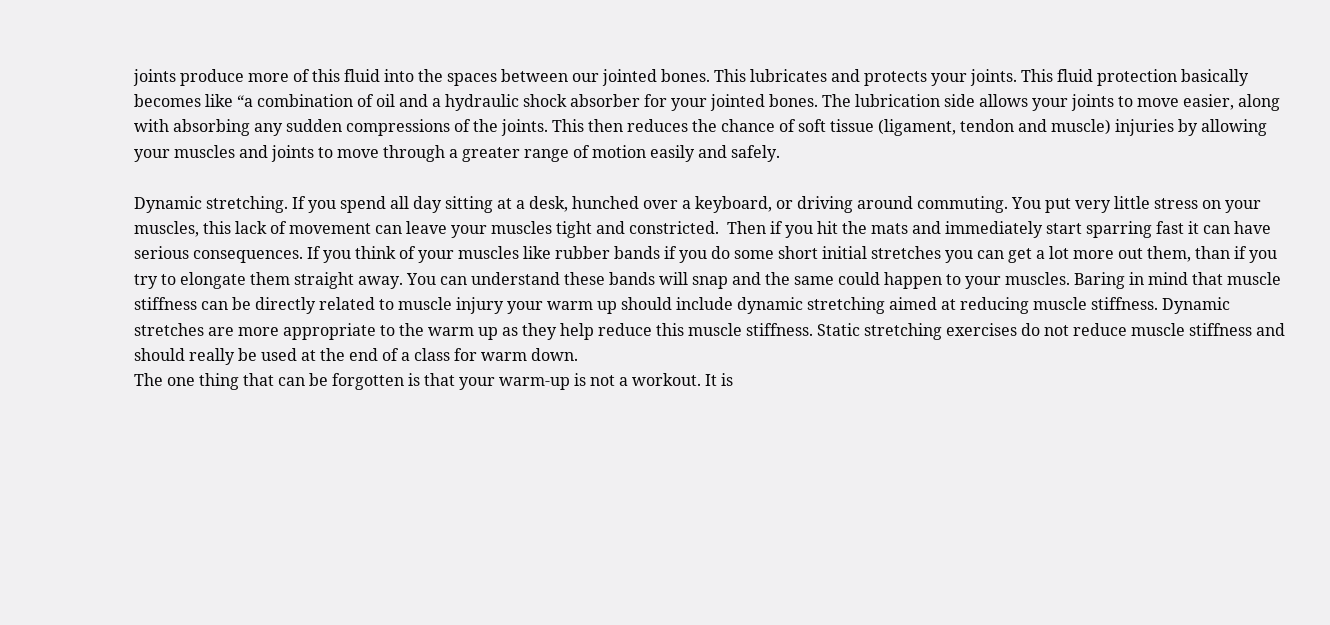joints produce more of this fluid into the spaces between our jointed bones. This lubricates and protects your joints. This fluid protection basically becomes like “a combination of oil and a hydraulic shock absorber for your jointed bones. The lubrication side allows your joints to move easier, along with absorbing any sudden compressions of the joints. This then reduces the chance of soft tissue (ligament, tendon and muscle) injuries by allowing your muscles and joints to move through a greater range of motion easily and safely.

Dynamic stretching. If you spend all day sitting at a desk, hunched over a keyboard, or driving around commuting. You put very little stress on your muscles, this lack of movement can leave your muscles tight and constricted.  Then if you hit the mats and immediately start sparring fast it can have serious consequences. If you think of your muscles like rubber bands if you do some short initial stretches you can get a lot more out them, than if you try to elongate them straight away. You can understand these bands will snap and the same could happen to your muscles. Baring in mind that muscle stiffness can be directly related to muscle injury your warm up should include dynamic stretching aimed at reducing muscle stiffness. Dynamic stretches are more appropriate to the warm up as they help reduce this muscle stiffness. Static stretching exercises do not reduce muscle stiffness and should really be used at the end of a class for warm down.
The one thing that can be forgotten is that your warm-up is not a workout. It is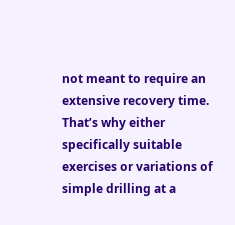not meant to require an extensive recovery time. That’s why either specifically suitable exercises or variations of simple drilling at a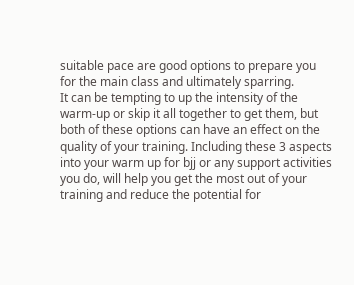suitable pace are good options to prepare you for the main class and ultimately sparring.
It can be tempting to up the intensity of the warm-up or skip it all together to get them, but both of these options can have an effect on the quality of your training. Including these 3 aspects into your warm up for bjj or any support activities you do, will help you get the most out of your training and reduce the potential for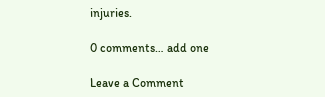injuries.

0 comments… add one

Leave a Comment